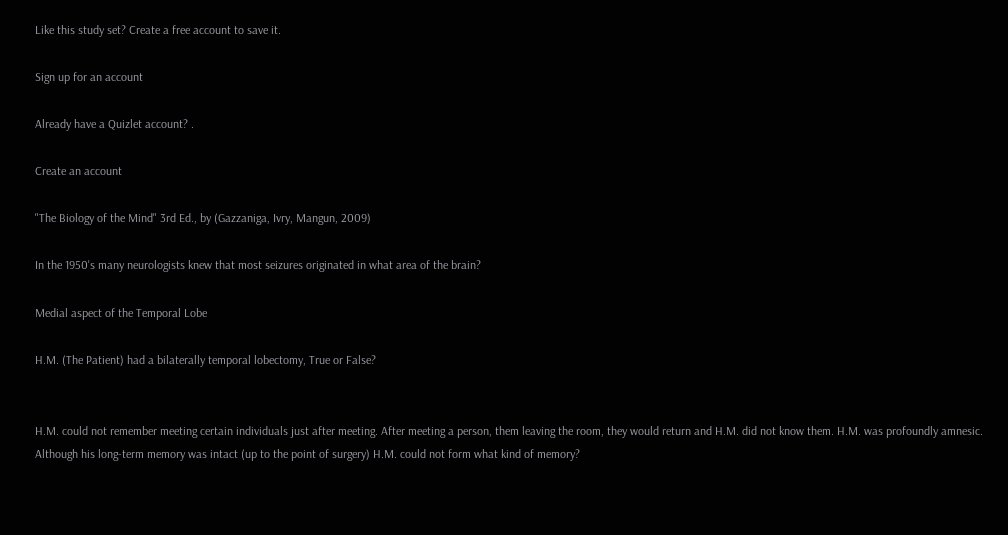Like this study set? Create a free account to save it.

Sign up for an account

Already have a Quizlet account? .

Create an account

"The Biology of the Mind" 3rd Ed., by (Gazzaniga, Ivry, Mangun, 2009)

In the 1950's many neurologists knew that most seizures originated in what area of the brain?

Medial aspect of the Temporal Lobe

H.M. (The Patient) had a bilaterally temporal lobectomy, True or False?


H.M. could not remember meeting certain individuals just after meeting. After meeting a person, them leaving the room, they would return and H.M. did not know them. H.M. was profoundly amnesic. Although his long-term memory was intact (up to the point of surgery) H.M. could not form what kind of memory?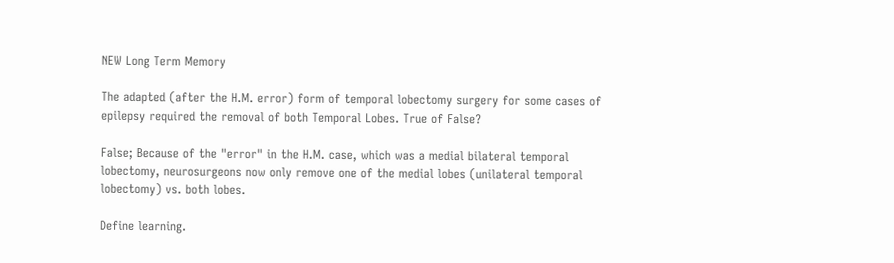NEW Long Term Memory

The adapted (after the H.M. error) form of temporal lobectomy surgery for some cases of epilepsy required the removal of both Temporal Lobes. True of False?

False; Because of the "error" in the H.M. case, which was a medial bilateral temporal lobectomy, neurosurgeons now only remove one of the medial lobes (unilateral temporal lobectomy) vs. both lobes.

Define learning.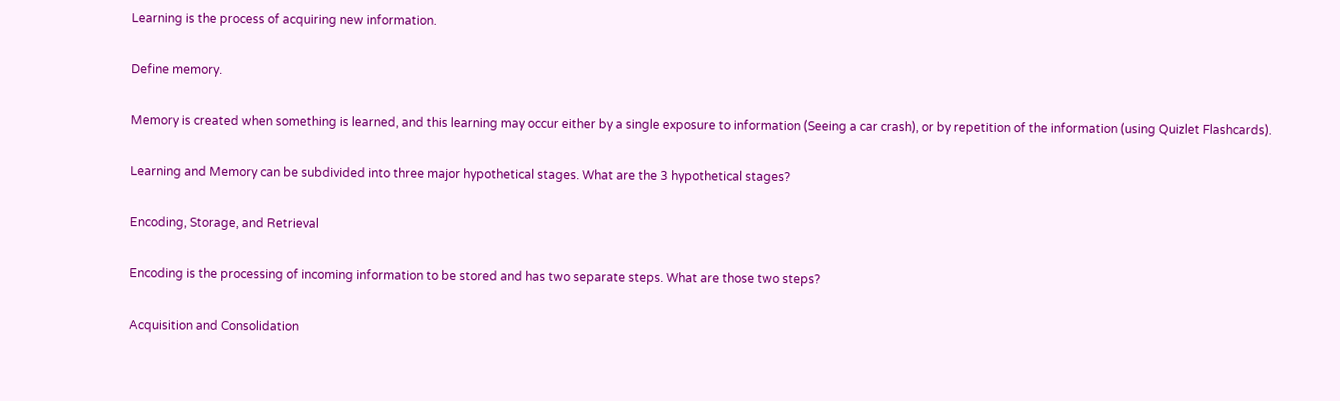Learning is the process of acquiring new information.

Define memory.

Memory is created when something is learned, and this learning may occur either by a single exposure to information (Seeing a car crash), or by repetition of the information (using Quizlet Flashcards).

Learning and Memory can be subdivided into three major hypothetical stages. What are the 3 hypothetical stages?

Encoding, Storage, and Retrieval

Encoding is the processing of incoming information to be stored and has two separate steps. What are those two steps?

Acquisition and Consolidation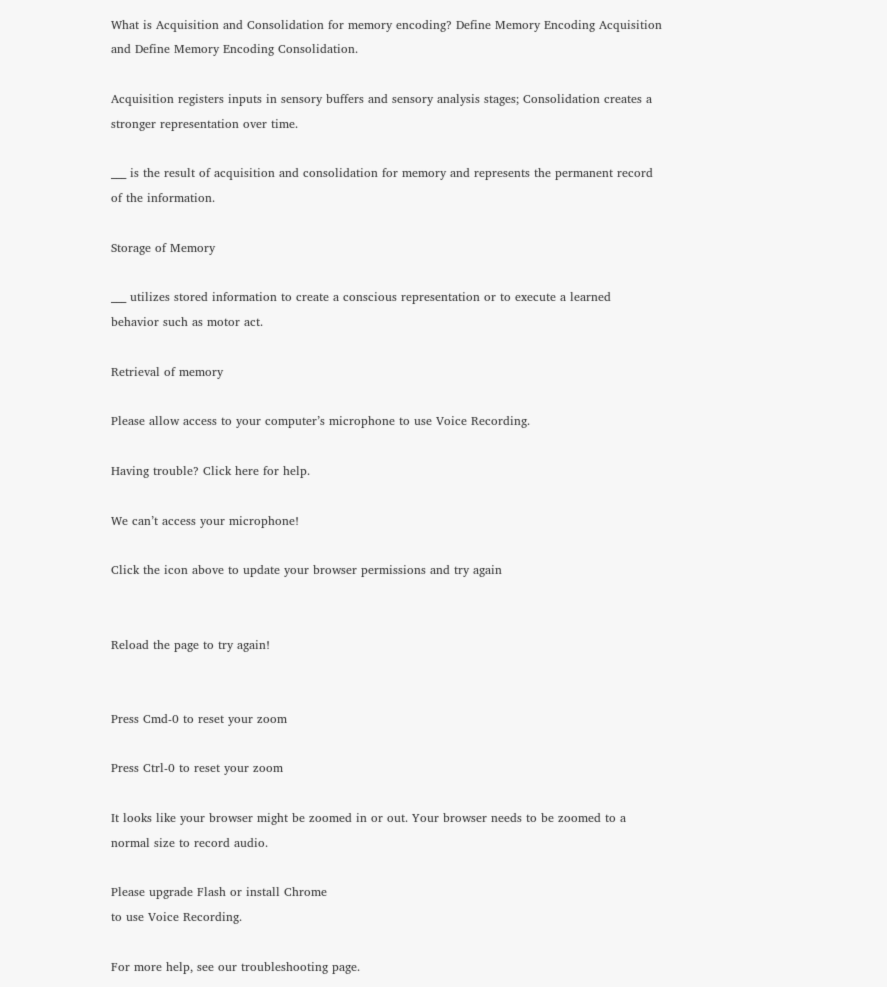What is Acquisition and Consolidation for memory encoding? Define Memory Encoding Acquisition and Define Memory Encoding Consolidation.

Acquisition registers inputs in sensory buffers and sensory analysis stages; Consolidation creates a stronger representation over time.

___ is the result of acquisition and consolidation for memory and represents the permanent record of the information.

Storage of Memory

___ utilizes stored information to create a conscious representation or to execute a learned behavior such as motor act.

Retrieval of memory

Please allow access to your computer’s microphone to use Voice Recording.

Having trouble? Click here for help.

We can’t access your microphone!

Click the icon above to update your browser permissions and try again


Reload the page to try again!


Press Cmd-0 to reset your zoom

Press Ctrl-0 to reset your zoom

It looks like your browser might be zoomed in or out. Your browser needs to be zoomed to a normal size to record audio.

Please upgrade Flash or install Chrome
to use Voice Recording.

For more help, see our troubleshooting page.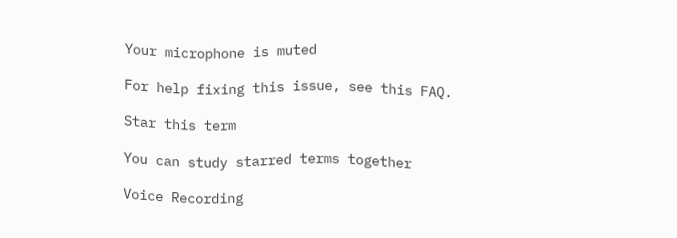Your microphone is muted

For help fixing this issue, see this FAQ.

Star this term

You can study starred terms together

Voice Recording